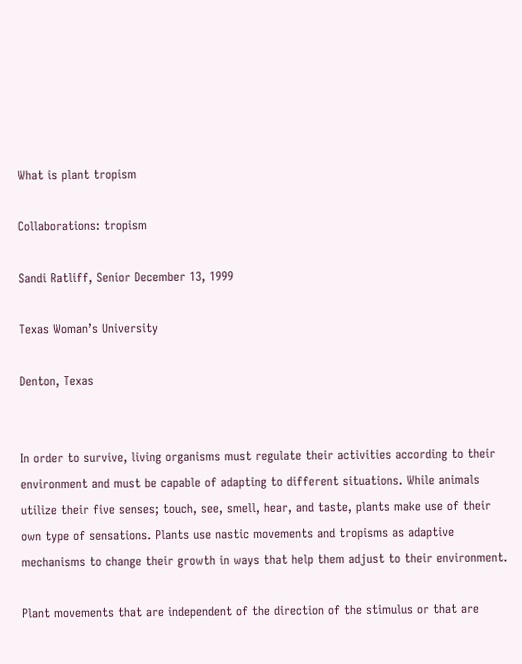What is plant tropism

Collaborations: tropism

Sandi Ratliff, Senior December 13, 1999

Texas Woman’s University

Denton, Texas


In order to survive, living organisms must regulate their activities according to their environment and must be capable of adapting to different situations. While animals utilize their five senses; touch, see, smell, hear, and taste, plants make use of their own type of sensations. Plants use nastic movements and tropisms as adaptive mechanisms to change their growth in ways that help them adjust to their environment.

Plant movements that are independent of the direction of the stimulus or that are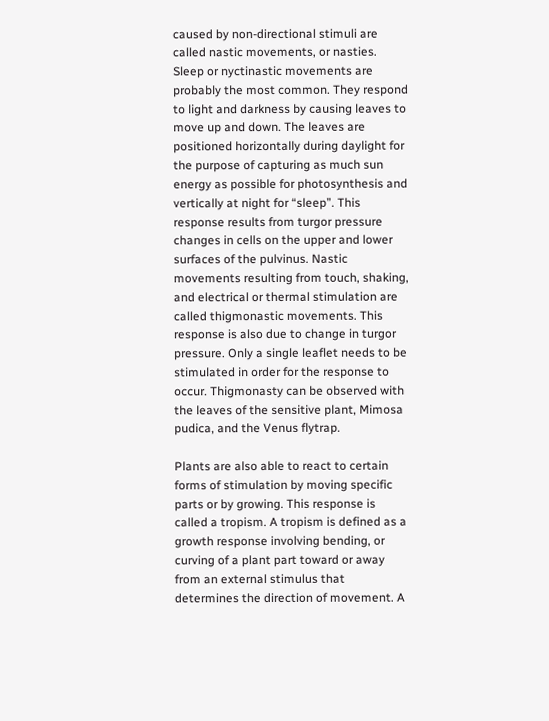caused by non-directional stimuli are called nastic movements, or nasties. Sleep or nyctinastic movements are probably the most common. They respond to light and darkness by causing leaves to move up and down. The leaves are positioned horizontally during daylight for the purpose of capturing as much sun energy as possible for photosynthesis and vertically at night for “sleep”. This response results from turgor pressure changes in cells on the upper and lower surfaces of the pulvinus. Nastic movements resulting from touch, shaking, and electrical or thermal stimulation are called thigmonastic movements. This response is also due to change in turgor pressure. Only a single leaflet needs to be stimulated in order for the response to occur. Thigmonasty can be observed with the leaves of the sensitive plant, Mimosa pudica, and the Venus flytrap.

Plants are also able to react to certain forms of stimulation by moving specific parts or by growing. This response is called a tropism. A tropism is defined as a growth response involving bending, or curving of a plant part toward or away from an external stimulus that determines the direction of movement. A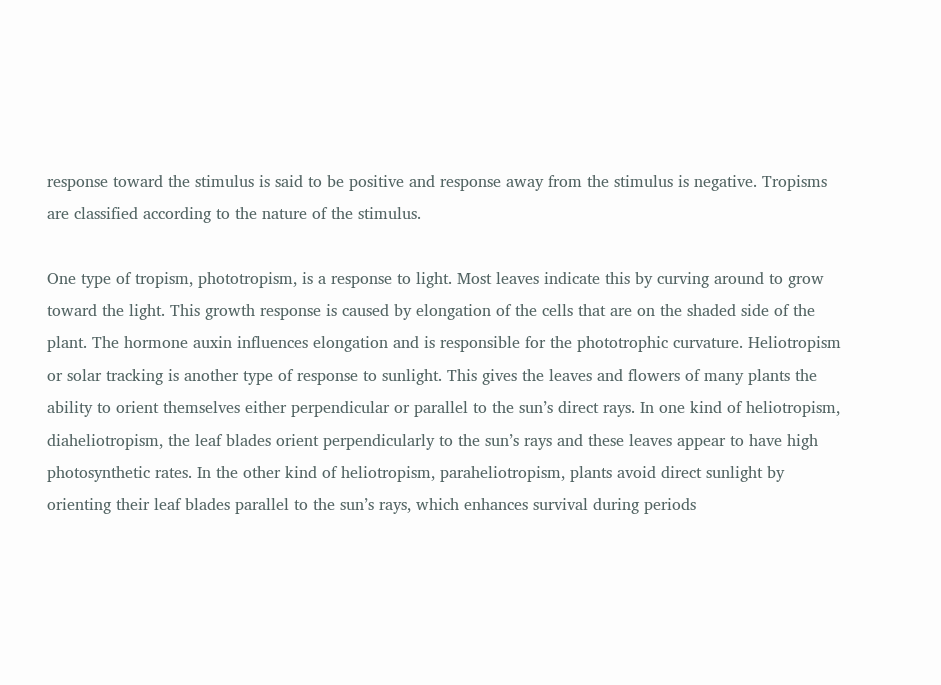response toward the stimulus is said to be positive and response away from the stimulus is negative. Tropisms are classified according to the nature of the stimulus.

One type of tropism, phototropism, is a response to light. Most leaves indicate this by curving around to grow toward the light. This growth response is caused by elongation of the cells that are on the shaded side of the plant. The hormone auxin influences elongation and is responsible for the phototrophic curvature. Heliotropism or solar tracking is another type of response to sunlight. This gives the leaves and flowers of many plants the ability to orient themselves either perpendicular or parallel to the sun’s direct rays. In one kind of heliotropism, diaheliotropism, the leaf blades orient perpendicularly to the sun’s rays and these leaves appear to have high photosynthetic rates. In the other kind of heliotropism, paraheliotropism, plants avoid direct sunlight by orienting their leaf blades parallel to the sun’s rays, which enhances survival during periods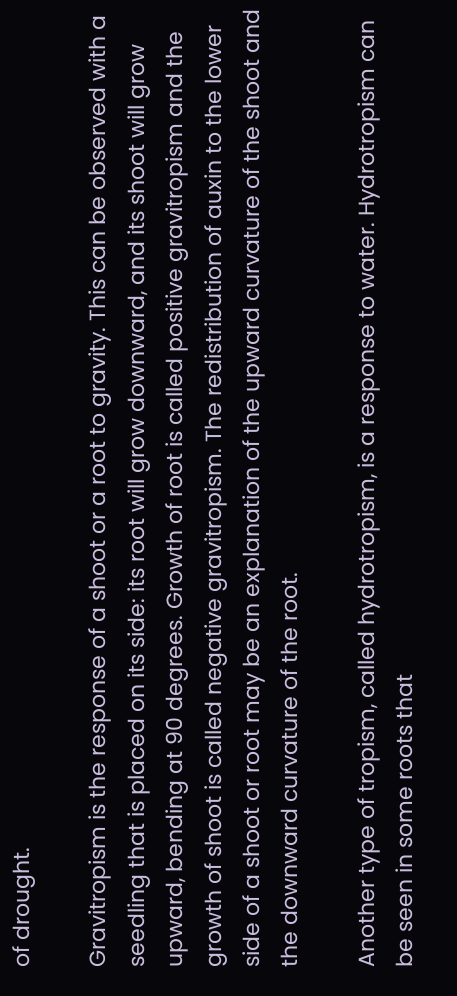of drought.

Gravitropism is the response of a shoot or a root to gravity. This can be observed with a seedling that is placed on its side: its root will grow downward, and its shoot will grow upward, bending at 90 degrees. Growth of root is called positive gravitropism and the growth of shoot is called negative gravitropism. The redistribution of auxin to the lower side of a shoot or root may be an explanation of the upward curvature of the shoot and the downward curvature of the root.

Another type of tropism, called hydrotropism, is a response to water. Hydrotropism can be seen in some roots that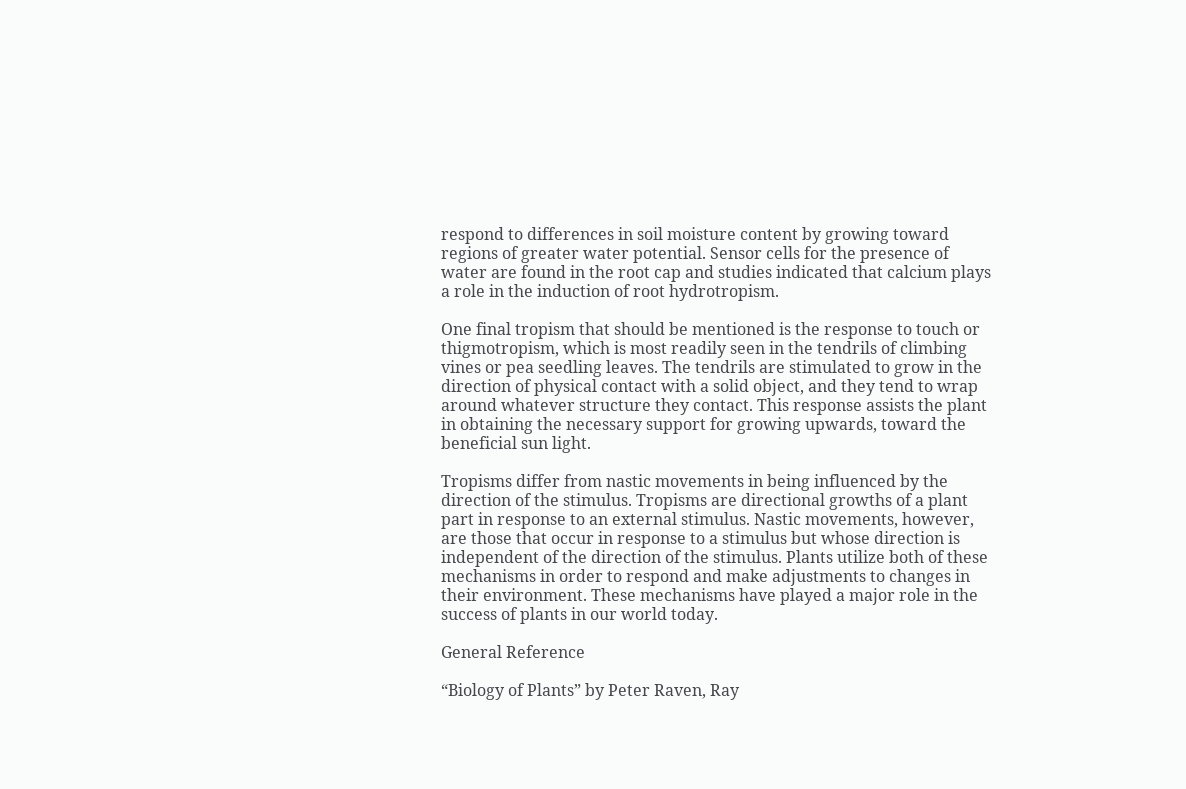respond to differences in soil moisture content by growing toward regions of greater water potential. Sensor cells for the presence of water are found in the root cap and studies indicated that calcium plays a role in the induction of root hydrotropism.

One final tropism that should be mentioned is the response to touch or thigmotropism, which is most readily seen in the tendrils of climbing vines or pea seedling leaves. The tendrils are stimulated to grow in the direction of physical contact with a solid object, and they tend to wrap around whatever structure they contact. This response assists the plant in obtaining the necessary support for growing upwards, toward the beneficial sun light.

Tropisms differ from nastic movements in being influenced by the direction of the stimulus. Tropisms are directional growths of a plant part in response to an external stimulus. Nastic movements, however, are those that occur in response to a stimulus but whose direction is independent of the direction of the stimulus. Plants utilize both of these mechanisms in order to respond and make adjustments to changes in their environment. These mechanisms have played a major role in the success of plants in our world today.

General Reference

“Biology of Plants” by Peter Raven, Ray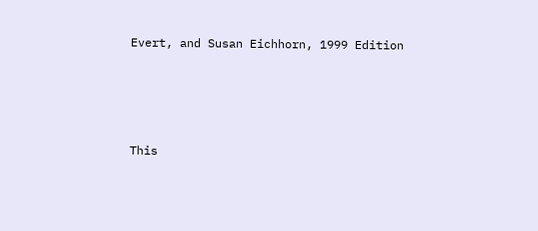Evert, and Susan Eichhorn, 1999 Edition




This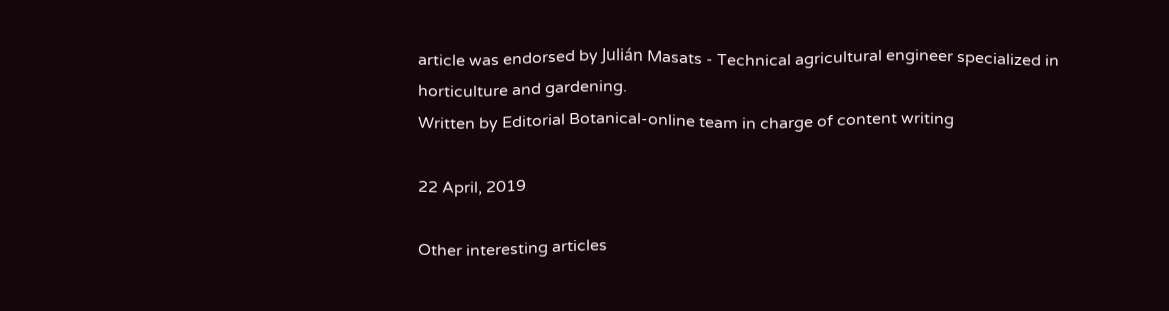article was endorsed by Julián Masats - Technical agricultural engineer specialized in horticulture and gardening.
Written by Editorial Botanical-online team in charge of content writing

22 April, 2019

Other interesting articles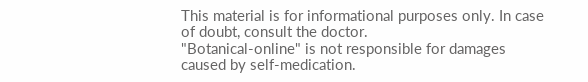This material is for informational purposes only. In case of doubt, consult the doctor.
"Botanical-online" is not responsible for damages caused by self-medication.